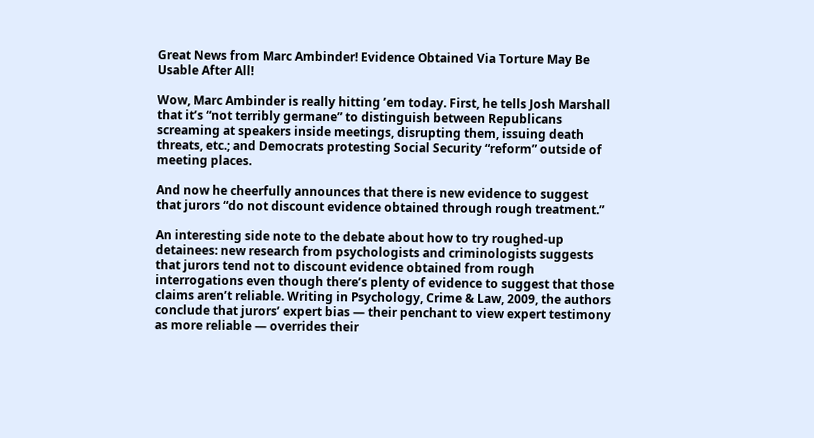Great News from Marc Ambinder! Evidence Obtained Via Torture May Be Usable After All!

Wow, Marc Ambinder is really hitting ’em today. First, he tells Josh Marshall that it’s “not terribly germane” to distinguish between Republicans screaming at speakers inside meetings, disrupting them, issuing death threats, etc.; and Democrats protesting Social Security “reform” outside of meeting places.

And now he cheerfully announces that there is new evidence to suggest that jurors “do not discount evidence obtained through rough treatment.”

An interesting side note to the debate about how to try roughed-up detainees: new research from psychologists and criminologists suggests that jurors tend not to discount evidence obtained from rough interrogations even though there’s plenty of evidence to suggest that those claims aren’t reliable. Writing in Psychology, Crime & Law, 2009, the authors conclude that jurors’ expert bias — their penchant to view expert testimony as more reliable — overrides their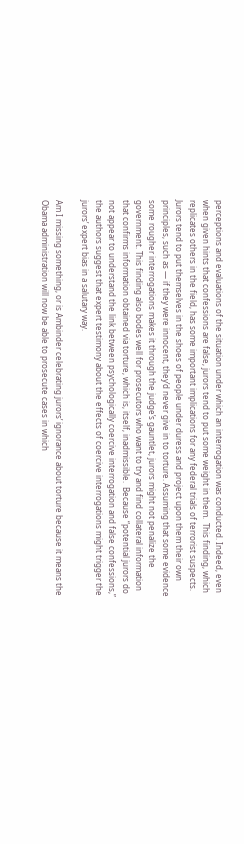perceptions and evaluations of the situation under which an interrogation was conducted. Indeed, even when given hints that confessions are false, jurors tend to put some weight in them.  This finding, which replicates others in the field, has some important implications for any federal trials of terrorist suspects. Jurors tend to put themselves in the shoes of people under duress and project upon them their own principles, such as — if they were innocent, they’d never give in to torture. Assuming that some evidence some rougher interrogations makes it through the judge’s gauntlet, jurors might not penalize the government. This finding also bodes well for prosecutors who want to try and find collateral information that confirms information obtained via torture, which is, itself, inadmissible.  Because “potential jurors do not appear to understand the link between psychologically coercive interrogation and false confessions,” the authors suggest that expert testimony about the effects of coercive interrogations might trigger the jurors’ expert bias in a salutary way.

Am I missing something, or is Ambinder celebrating jurors’ ignorance about torture because it means the Obama administration will now be able to prosecute cases in which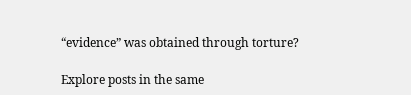“evidence” was obtained through torture?

Explore posts in the same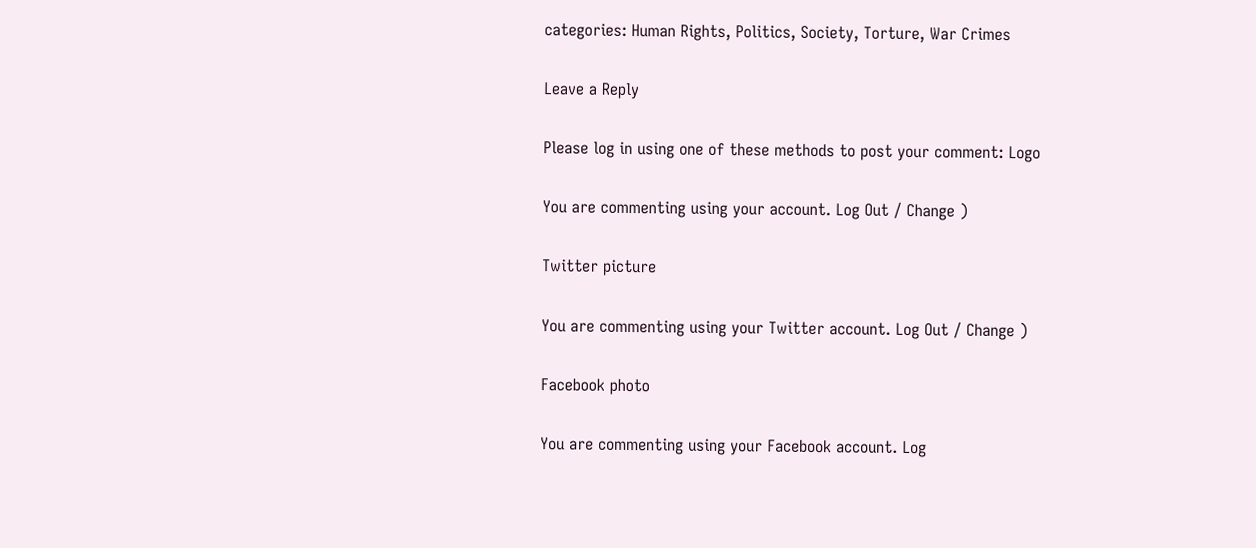categories: Human Rights, Politics, Society, Torture, War Crimes

Leave a Reply

Please log in using one of these methods to post your comment: Logo

You are commenting using your account. Log Out / Change )

Twitter picture

You are commenting using your Twitter account. Log Out / Change )

Facebook photo

You are commenting using your Facebook account. Log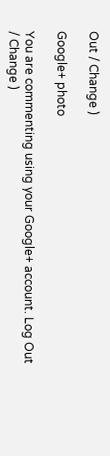Out / Change )

Google+ photo

You are commenting using your Google+ account. Log Out / Change )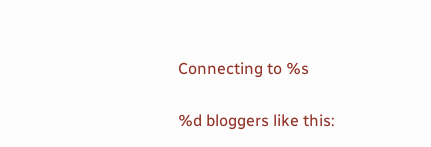Connecting to %s

%d bloggers like this: